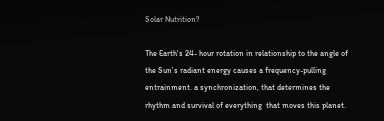Solar Nutrition?

The Earth's 24- hour rotation in relationship to the angle of the Sun's radiant energy causes a frequency-pulling entrainment. a synchronization, that determines the rhythm and survival of everything  that moves this planet.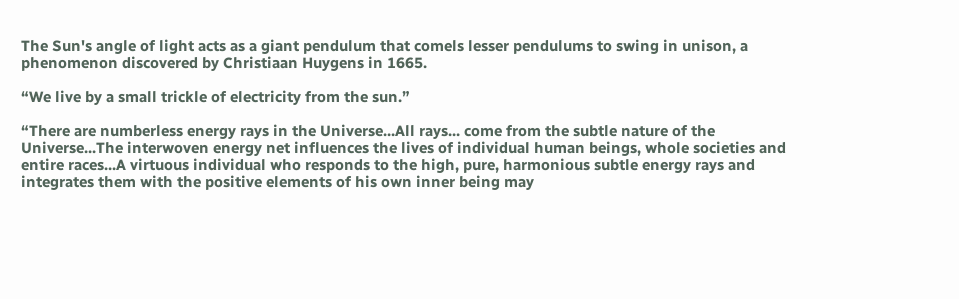The Sun's angle of light acts as a giant pendulum that comels lesser pendulums to swing in unison, a phenomenon discovered by Christiaan Huygens in 1665.

“We live by a small trickle of electricity from the sun.”

“There are numberless energy rays in the Universe...All rays... come from the subtle nature of the Universe...The interwoven energy net influences the lives of individual human beings, whole societies and entire races...A virtuous individual who responds to the high, pure, harmonious subtle energy rays and integrates them with the positive elements of his own inner being may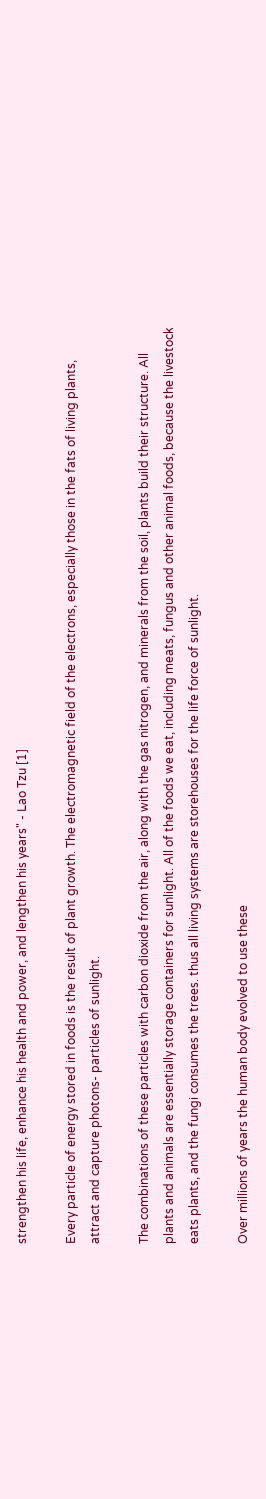strengthen his life, enhance his health and power, and lengthen his years" - Lao Tzu [1]

Every particle of energy stored in foods is the result of plant growth. The electromagnetic field of the electrons, especially those in the fats of living plants, attract and capture photons- particles of sunlight.

The combinations of these particles with carbon dioxide from the air, along with the gas nitrogen, and minerals from the soil, plants build their structure. All plants and animals are essentially storage containers for sunlight. All of the foods we eat, including meats, fungus and other animal foods, because the livestock eats plants, and the fungi consumes the trees. thus all living systems are storehouses for the life force of sunlight.

Over millions of years the human body evolved to use these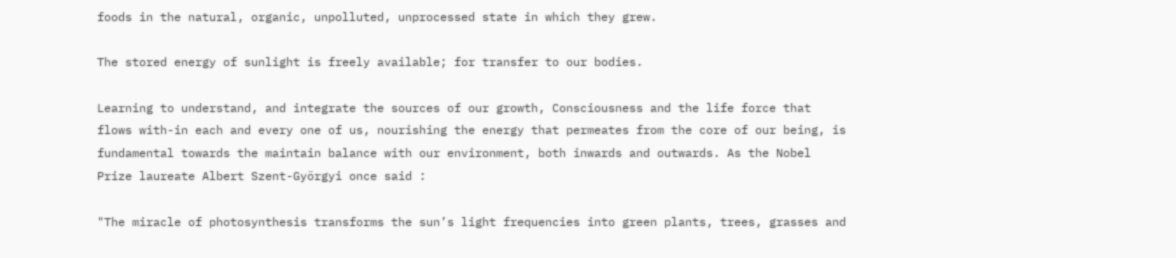foods in the natural, organic, unpolluted, unprocessed state in which they grew.

The stored energy of sunlight is freely available; for transfer to our bodies.

Learning to understand, and integrate the sources of our growth, Consciousness and the life force that flows with-in each and every one of us, nourishing the energy that permeates from the core of our being, is fundamental towards the maintain balance with our environment, both inwards and outwards. As the Nobel Prize laureate Albert Szent-Györgyi once said :

"The miracle of photosynthesis transforms the sun’s light frequencies into green plants, trees, grasses and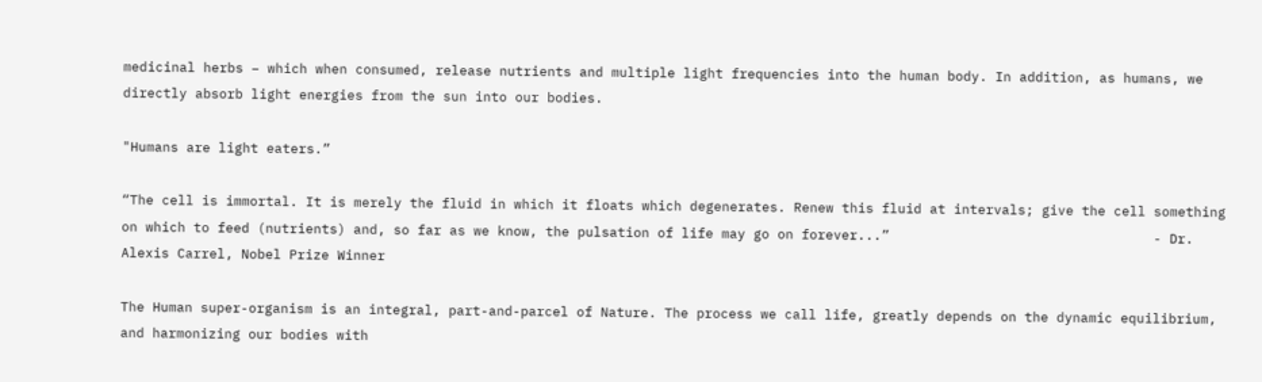medicinal herbs – which when consumed, release nutrients and multiple light frequencies into the human body. In addition, as humans, we directly absorb light energies from the sun into our bodies.

"Humans are light eaters.”

“The cell is immortal. It is merely the fluid in which it floats which degenerates. Renew this fluid at intervals; give the cell something on which to feed (nutrients) and, so far as we know, the pulsation of life may go on forever...”                                 - Dr. Alexis Carrel, Nobel Prize Winner

The Human super-organism is an integral, part-and-parcel of Nature. The process we call life, greatly depends on the dynamic equilibrium, and harmonizing our bodies with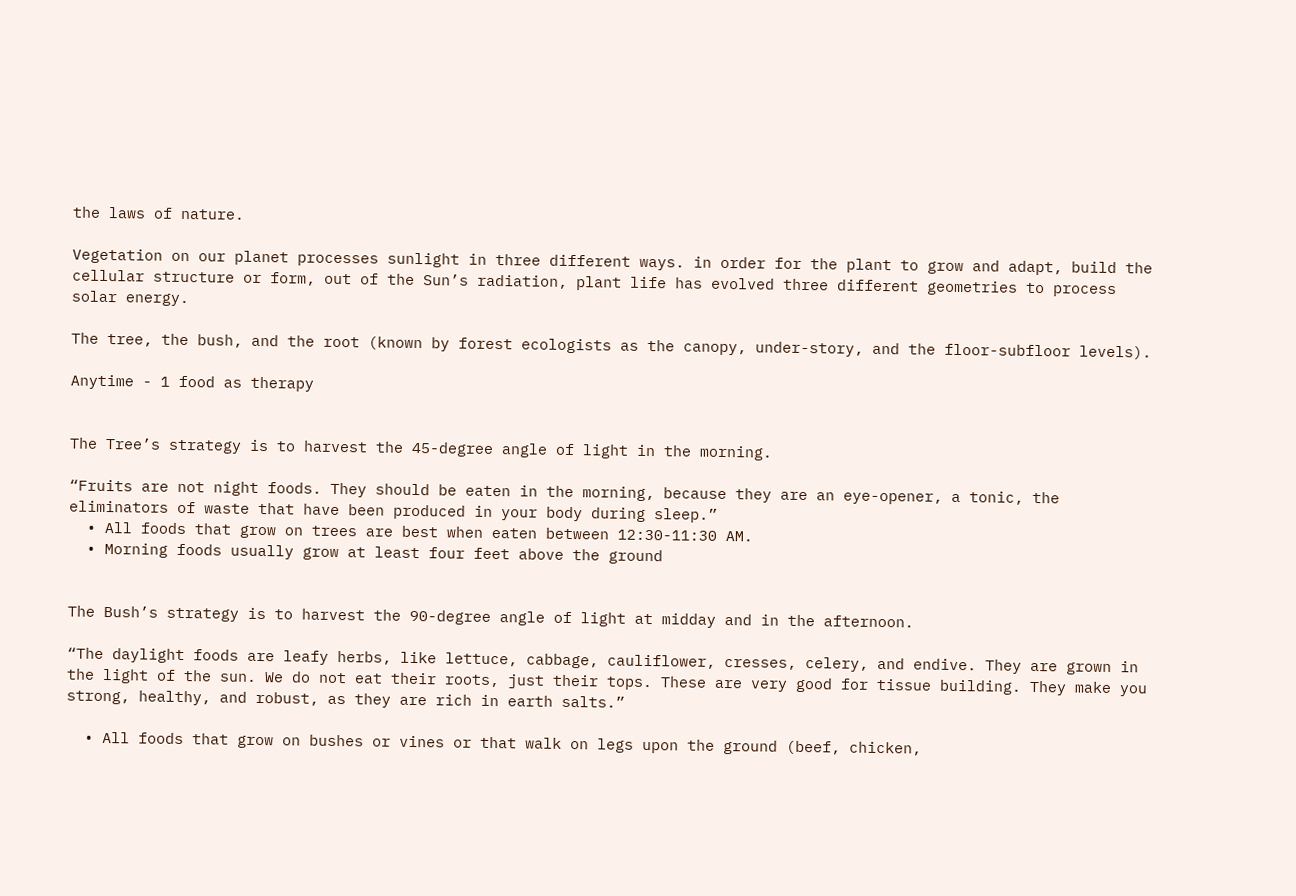the laws of nature.

Vegetation on our planet processes sunlight in three different ways. in order for the plant to grow and adapt, build the cellular structure or form, out of the Sun’s radiation, plant life has evolved three different geometries to process solar energy.

The tree, the bush, and the root (known by forest ecologists as the canopy, under-story, and the floor-subfloor levels).

Anytime - 1 food as therapy


The Tree’s strategy is to harvest the 45-degree angle of light in the morning.

“Fruits are not night foods. They should be eaten in the morning, because they are an eye-opener, a tonic, the eliminators of waste that have been produced in your body during sleep.”
  • All foods that grow on trees are best when eaten between 12:30-11:30 AM.
  • Morning foods usually grow at least four feet above the ground


The Bush’s strategy is to harvest the 90-degree angle of light at midday and in the afternoon.

“The daylight foods are leafy herbs, like lettuce, cabbage, cauliflower, cresses, celery, and endive. They are grown in the light of the sun. We do not eat their roots, just their tops. These are very good for tissue building. They make you strong, healthy, and robust, as they are rich in earth salts.”

  • All foods that grow on bushes or vines or that walk on legs upon the ground (beef, chicken,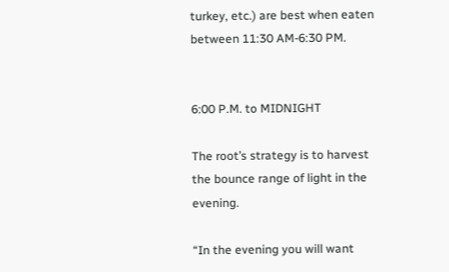turkey, etc.) are best when eaten between 11:30 AM-6:30 PM.


6:00 P.M. to MIDNIGHT

The root’s strategy is to harvest the bounce range of light in the evening.

“In the evening you will want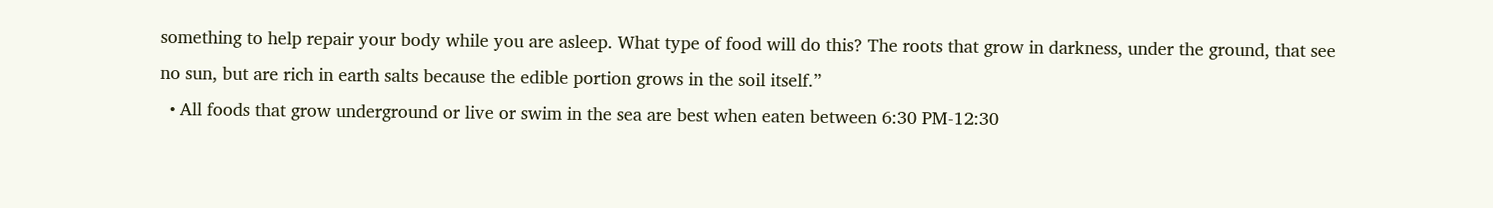something to help repair your body while you are asleep. What type of food will do this? The roots that grow in darkness, under the ground, that see no sun, but are rich in earth salts because the edible portion grows in the soil itself.”
  • All foods that grow underground or live or swim in the sea are best when eaten between 6:30 PM-12:30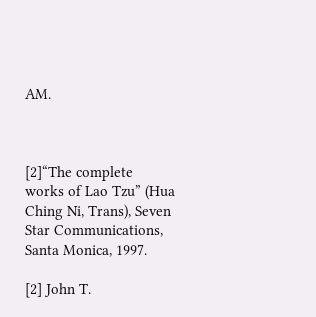AM.



[2]“The complete works of Lao Tzu” (Hua Ching Ni, Trans), Seven Star Communications, Santa Monica, 1997.

[2] John T.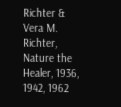Richter & Vera M. Richter, Nature the Healer, 1936, 1942, 1962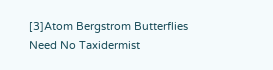[3]Atom Bergstrom Butterflies Need No Taxidermist